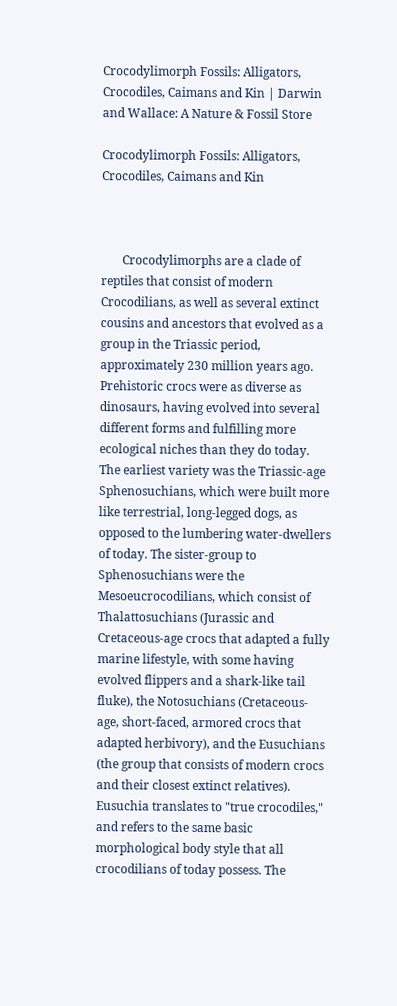Crocodylimorph Fossils: Alligators, Crocodiles, Caimans and Kin | Darwin and Wallace: A Nature & Fossil Store

Crocodylimorph Fossils: Alligators, Crocodiles, Caimans and Kin



       Crocodylimorphs are a clade of reptiles that consist of modern Crocodilians, as well as several extinct cousins and ancestors that evolved as a group in the Triassic period, approximately 230 million years ago. Prehistoric crocs were as diverse as dinosaurs, having evolved into several different forms and fulfilling more ecological niches than they do today. The earliest variety was the Triassic-age Sphenosuchians, which were built more like terrestrial, long-legged dogs, as opposed to the lumbering water-dwellers of today. The sister-group to Sphenosuchians were the Mesoeucrocodilians, which consist of Thalattosuchians (Jurassic and Cretaceous-age crocs that adapted a fully marine lifestyle, with some having evolved flippers and a shark-like tail fluke), the Notosuchians (Cretaceous-age, short-faced, armored crocs that adapted herbivory), and the Eusuchians (the group that consists of modern crocs and their closest extinct relatives). Eusuchia translates to "true crocodiles," and refers to the same basic morphological body style that all crocodilians of today possess. The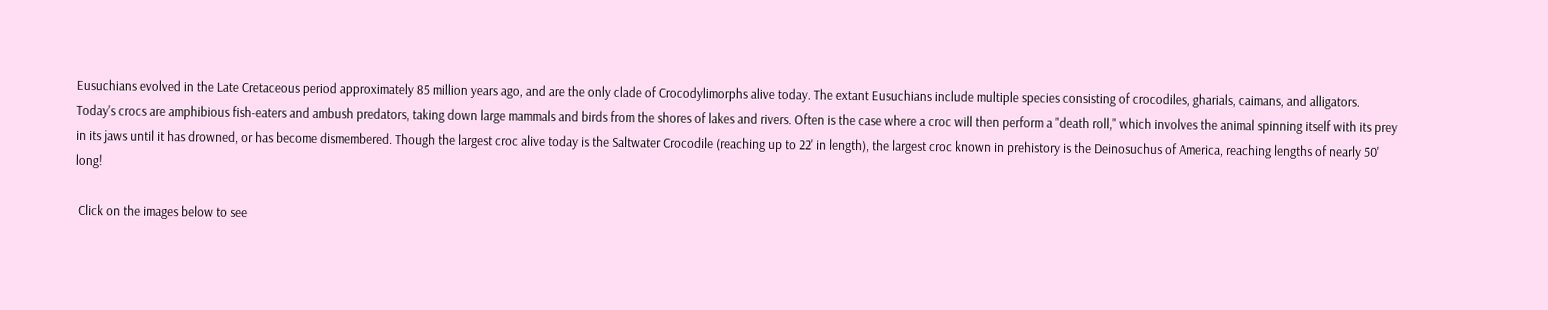Eusuchians evolved in the Late Cretaceous period approximately 85 million years ago, and are the only clade of Crocodylimorphs alive today. The extant Eusuchians include multiple species consisting of crocodiles, gharials, caimans, and alligators. Today's crocs are amphibious fish-eaters and ambush predators, taking down large mammals and birds from the shores of lakes and rivers. Often is the case where a croc will then perform a "death roll," which involves the animal spinning itself with its prey in its jaws until it has drowned, or has become dismembered. Though the largest croc alive today is the Saltwater Crocodile (reaching up to 22' in length), the largest croc known in prehistory is the Deinosuchus of America, reaching lengths of nearly 50' long!

 Click on the images below to see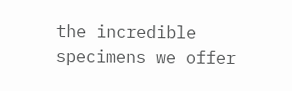the incredible specimens we offer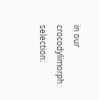in our crocodylimorph selection: